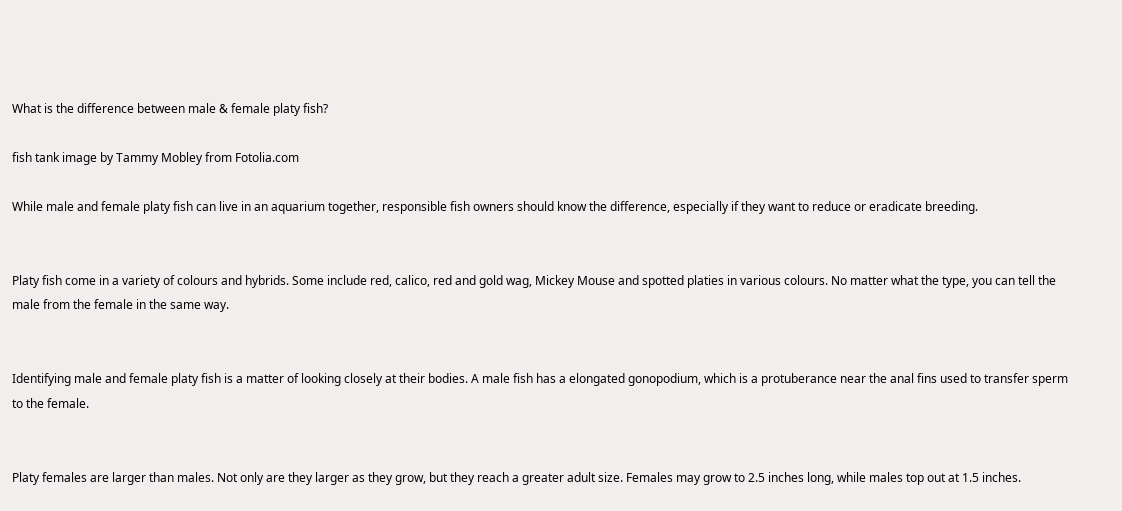What is the difference between male & female platy fish?

fish tank image by Tammy Mobley from Fotolia.com

While male and female platy fish can live in an aquarium together, responsible fish owners should know the difference, especially if they want to reduce or eradicate breeding.


Platy fish come in a variety of colours and hybrids. Some include red, calico, red and gold wag, Mickey Mouse and spotted platies in various colours. No matter what the type, you can tell the male from the female in the same way.


Identifying male and female platy fish is a matter of looking closely at their bodies. A male fish has a elongated gonopodium, which is a protuberance near the anal fins used to transfer sperm to the female.


Platy females are larger than males. Not only are they larger as they grow, but they reach a greater adult size. Females may grow to 2.5 inches long, while males top out at 1.5 inches.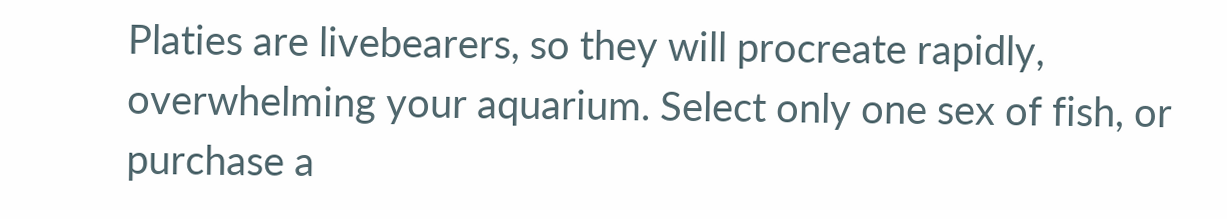Platies are livebearers, so they will procreate rapidly, overwhelming your aquarium. Select only one sex of fish, or purchase a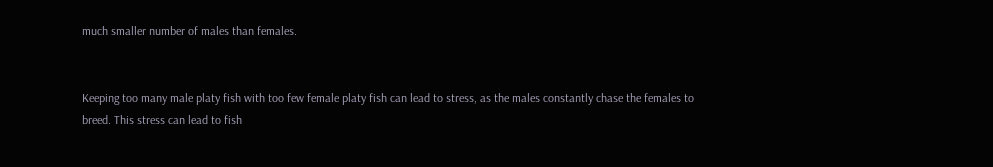much smaller number of males than females.


Keeping too many male platy fish with too few female platy fish can lead to stress, as the males constantly chase the females to breed. This stress can lead to fish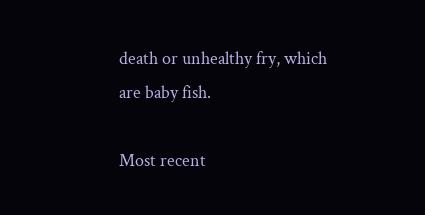death or unhealthy fry, which are baby fish.

Most recent